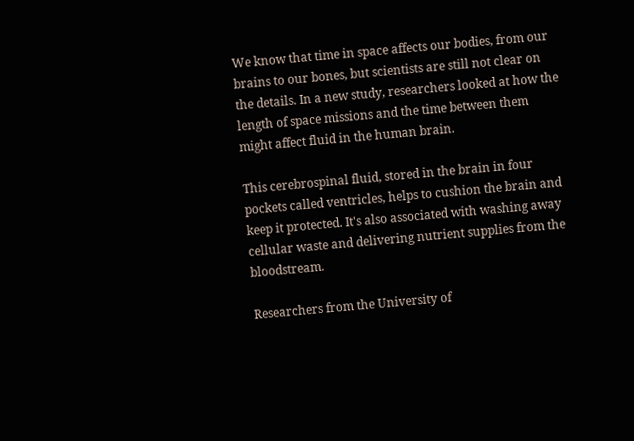We know that time in space affects our bodies, from our brains to our bones, but scientists are still not clear on the details. In a new study, researchers looked at how the length of space missions and the time between them might affect fluid in the human brain.

This cerebrospinal fluid, stored in the brain in four pockets called ventricles, helps to cushion the brain and keep it protected. It's also associated with washing away cellular waste and delivering nutrient supplies from the bloodstream.

Researchers from the University of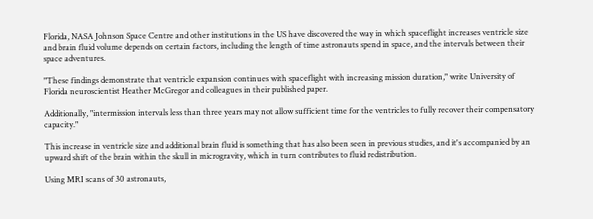Florida, NASA Johnson Space Centre and other institutions in the US have discovered the way in which spaceflight increases ventricle size and brain fluid volume depends on certain factors, including the length of time astronauts spend in space, and the intervals between their space adventures.

"These findings demonstrate that ventricle expansion continues with spaceflight with increasing mission duration," write University of Florida neuroscientist Heather McGregor and colleagues in their published paper.

Additionally, "intermission intervals less than three years may not allow sufficient time for the ventricles to fully recover their compensatory capacity."

This increase in ventricle size and additional brain fluid is something that has also been seen in previous studies, and it's accompanied by an upward shift of the brain within the skull in microgravity, which in turn contributes to fluid redistribution.

Using MRI scans of 30 astronauts,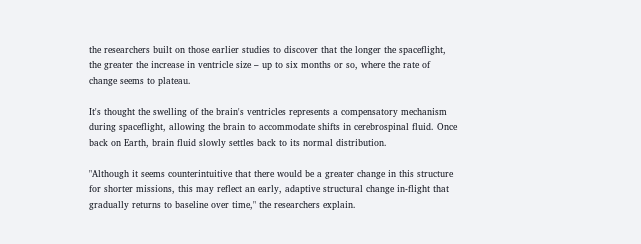the researchers built on those earlier studies to discover that the longer the spaceflight, the greater the increase in ventricle size – up to six months or so, where the rate of change seems to plateau.

It's thought the swelling of the brain's ventricles represents a compensatory mechanism during spaceflight, allowing the brain to accommodate shifts in cerebrospinal fluid. Once back on Earth, brain fluid slowly settles back to its normal distribution.

"Although it seems counterintuitive that there would be a greater change in this structure for shorter missions, this may reflect an early, adaptive structural change in-flight that gradually returns to baseline over time," the researchers explain.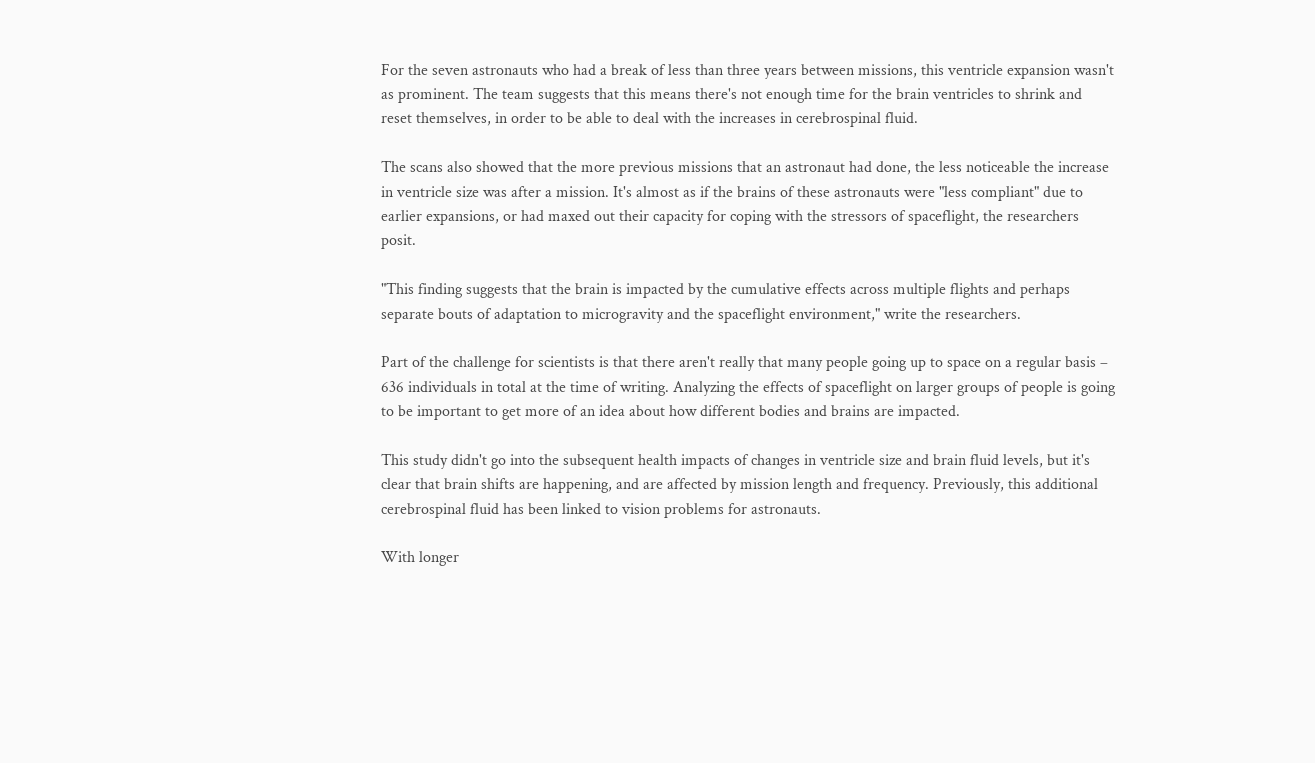For the seven astronauts who had a break of less than three years between missions, this ventricle expansion wasn't as prominent. The team suggests that this means there's not enough time for the brain ventricles to shrink and reset themselves, in order to be able to deal with the increases in cerebrospinal fluid.

The scans also showed that the more previous missions that an astronaut had done, the less noticeable the increase in ventricle size was after a mission. It's almost as if the brains of these astronauts were "less compliant" due to earlier expansions, or had maxed out their capacity for coping with the stressors of spaceflight, the researchers posit.

"This finding suggests that the brain is impacted by the cumulative effects across multiple flights and perhaps separate bouts of adaptation to microgravity and the spaceflight environment," write the researchers.

Part of the challenge for scientists is that there aren't really that many people going up to space on a regular basis – 636 individuals in total at the time of writing. Analyzing the effects of spaceflight on larger groups of people is going to be important to get more of an idea about how different bodies and brains are impacted.

This study didn't go into the subsequent health impacts of changes in ventricle size and brain fluid levels, but it's clear that brain shifts are happening, and are affected by mission length and frequency. Previously, this additional cerebrospinal fluid has been linked to vision problems for astronauts.

With longer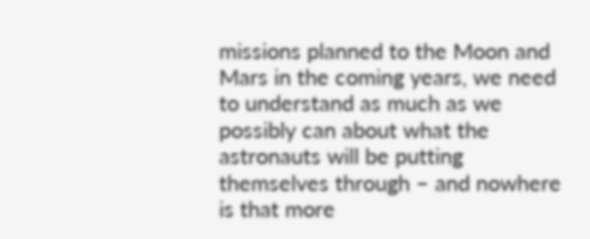missions planned to the Moon and Mars in the coming years, we need to understand as much as we possibly can about what the astronauts will be putting themselves through – and nowhere is that more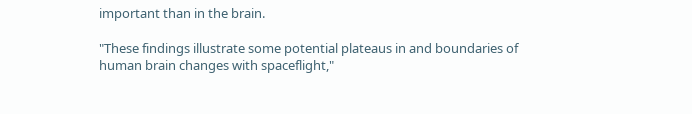important than in the brain.

"These findings illustrate some potential plateaus in and boundaries of human brain changes with spaceflight,"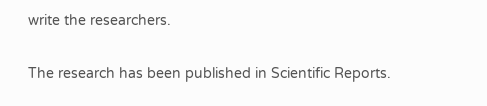write the researchers.

The research has been published in Scientific Reports.